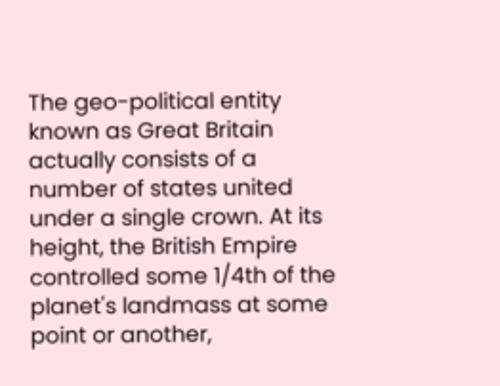The geo-political entity known as Great Britain actually consists of a number of states united under a single crown. At its height, the British Empire controlled some 1/4th of the planet's landmass at some point or another,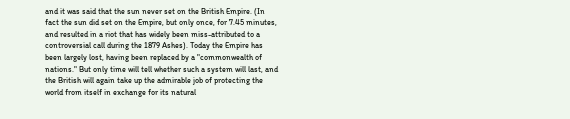and it was said that the sun never set on the British Empire. (In fact the sun did set on the Empire, but only once, for 7.45 minutes, and resulted in a riot that has widely been miss-attributed to a controversial call during the 1879 Ashes). Today the Empire has been largely lost, having been replaced by a "commonwealth of nations." But only time will tell whether such a system will last, and the British will again take up the admirable job of protecting the world from itself in exchange for its natural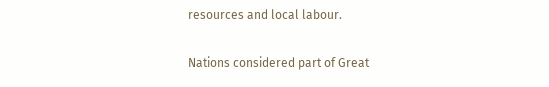resources and local labour.

Nations considered part of Great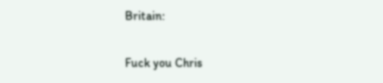Britain:

Fuck you Chris